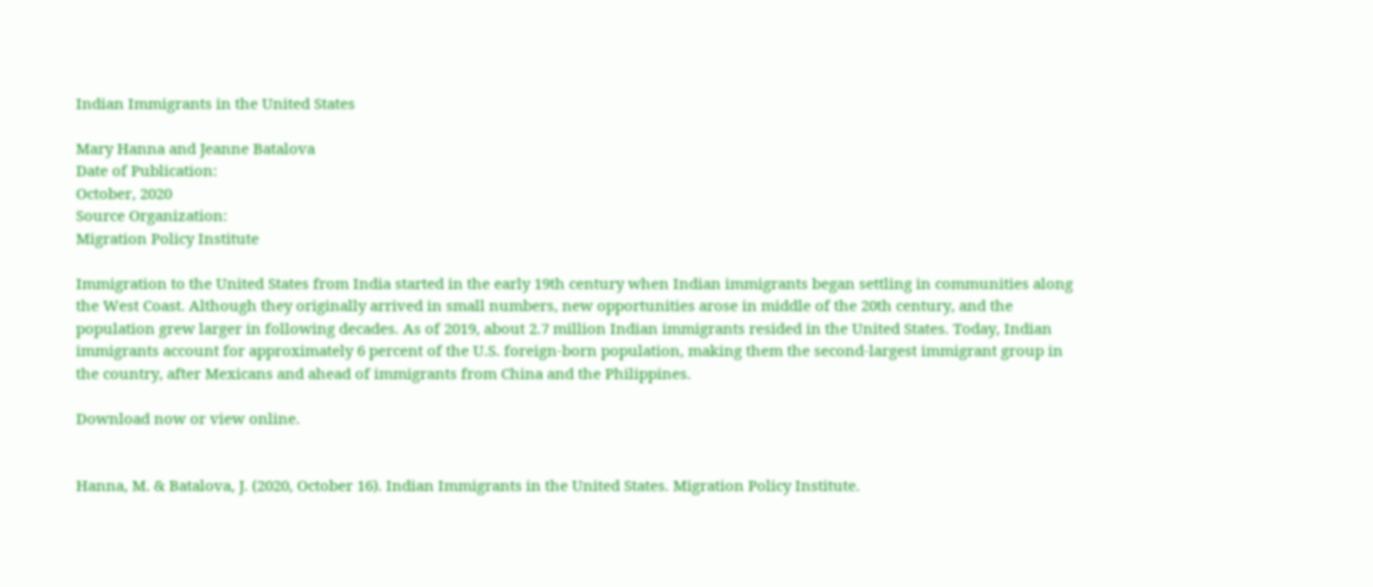Indian Immigrants in the United States

Mary Hanna and Jeanne Batalova
Date of Publication:
October, 2020
Source Organization:
Migration Policy Institute

Immigration to the United States from India started in the early 19th century when Indian immigrants began settling in communities along the West Coast. Although they originally arrived in small numbers, new opportunities arose in middle of the 20th century, and the population grew larger in following decades. As of 2019, about 2.7 million Indian immigrants resided in the United States. Today, Indian immigrants account for approximately 6 percent of the U.S. foreign-born population, making them the second-largest immigrant group in the country, after Mexicans and ahead of immigrants from China and the Philippines.

Download now or view online.


Hanna, M. & Batalova, J. (2020, October 16). Indian Immigrants in the United States. Migration Policy Institute.